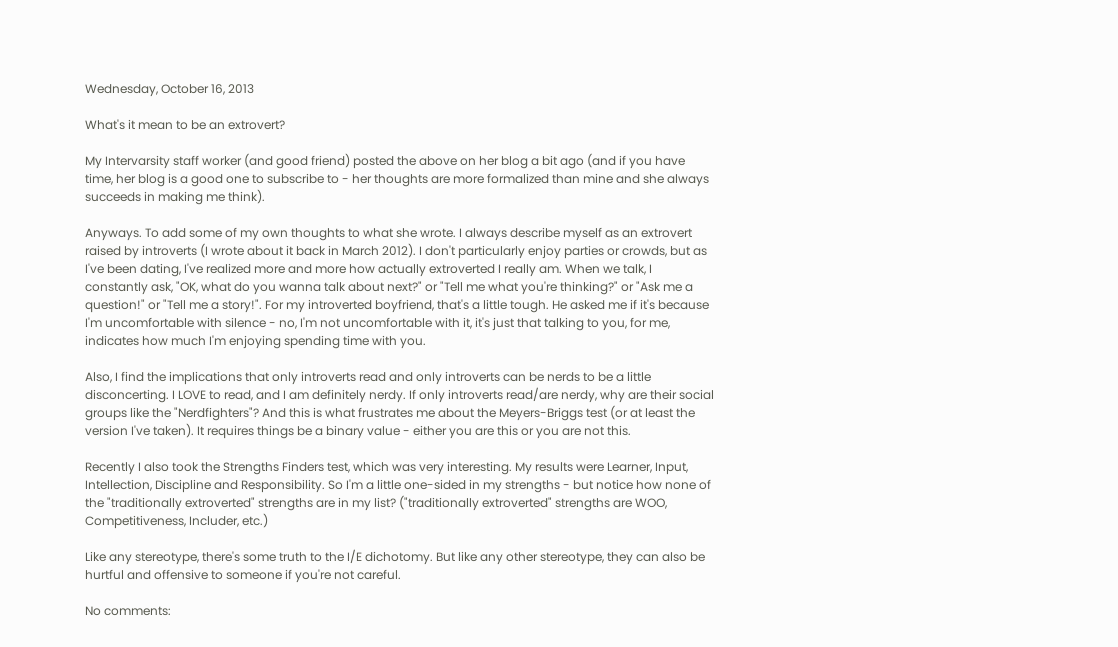Wednesday, October 16, 2013

What's it mean to be an extrovert?

My Intervarsity staff worker (and good friend) posted the above on her blog a bit ago (and if you have time, her blog is a good one to subscribe to - her thoughts are more formalized than mine and she always succeeds in making me think).

Anyways. To add some of my own thoughts to what she wrote. I always describe myself as an extrovert raised by introverts (I wrote about it back in March 2012). I don't particularly enjoy parties or crowds, but as I've been dating, I've realized more and more how actually extroverted I really am. When we talk, I constantly ask, "OK, what do you wanna talk about next?" or "Tell me what you're thinking?" or "Ask me a question!" or "Tell me a story!". For my introverted boyfriend, that's a little tough. He asked me if it's because I'm uncomfortable with silence - no, I'm not uncomfortable with it, it's just that talking to you, for me, indicates how much I'm enjoying spending time with you.

Also, I find the implications that only introverts read and only introverts can be nerds to be a little disconcerting. I LOVE to read, and I am definitely nerdy. If only introverts read/are nerdy, why are their social groups like the "Nerdfighters"? And this is what frustrates me about the Meyers-Briggs test (or at least the version I've taken). It requires things be a binary value - either you are this or you are not this.

Recently I also took the Strengths Finders test, which was very interesting. My results were Learner, Input, Intellection, Discipline and Responsibility. So I'm a little one-sided in my strengths - but notice how none of the "traditionally extroverted" strengths are in my list? ("traditionally extroverted" strengths are WOO,  Competitiveness, Includer, etc.)

Like any stereotype, there's some truth to the I/E dichotomy. But like any other stereotype, they can also be hurtful and offensive to someone if you're not careful.

No comments: